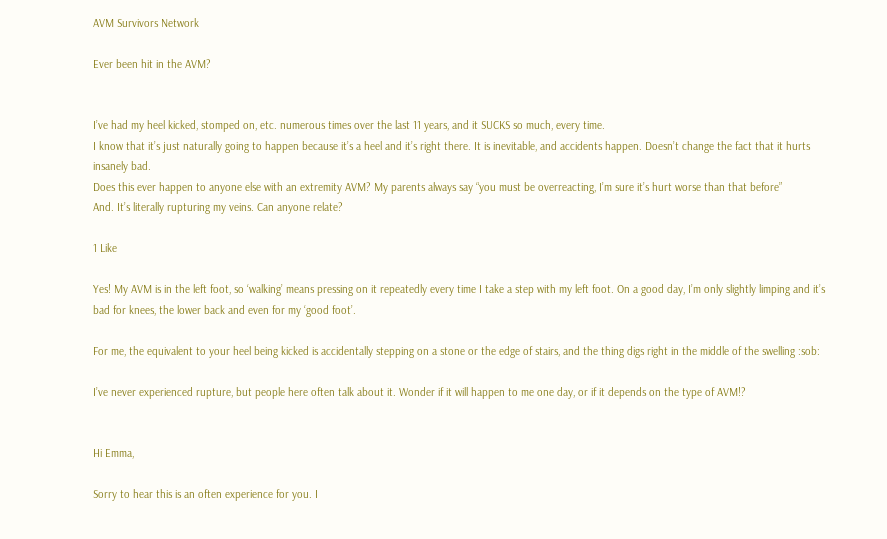AVM Survivors Network

Ever been hit in the AVM?


I’ve had my heel kicked, stomped on, etc. numerous times over the last 11 years, and it SUCKS so much, every time.
I know that it’s just naturally going to happen because it’s a heel and it’s right there. It is inevitable, and accidents happen. Doesn’t change the fact that it hurts insanely bad.
Does this ever happen to anyone else with an extremity AVM? My parents always say “you must be overreacting, I’m sure it’s hurt worse than that before”
And. It’s literally rupturing my veins. Can anyone relate?

1 Like

Yes! My AVM is in the left foot, so ‘walking’ means pressing on it repeatedly every time I take a step with my left foot. On a good day, I’m only slightly limping and it’s bad for knees, the lower back and even for my ‘good foot’.

For me, the equivalent to your heel being kicked is accidentally stepping on a stone or the edge of stairs, and the thing digs right in the middle of the swelling :sob:

I’ve never experienced rupture, but people here often talk about it. Wonder if it will happen to me one day, or if it depends on the type of AVM!?


Hi Emma,

Sorry to hear this is an often experience for you. I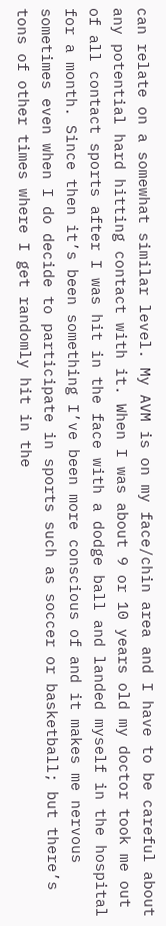can relate on a somewhat similar level. My AVM is on my face/chin area and I have to be careful about any potential hard hitting contact with it. When I was about 9 or 10 years old my doctor took me out of all contact sports after I was hit in the face with a dodge ball and landed myself in the hospital for a month. Since then it’s been something I’ve been more conscious of and it makes me nervous sometimes even when I do decide to participate in sports such as soccer or basketball; but there’s tons of other times where I get randomly hit in the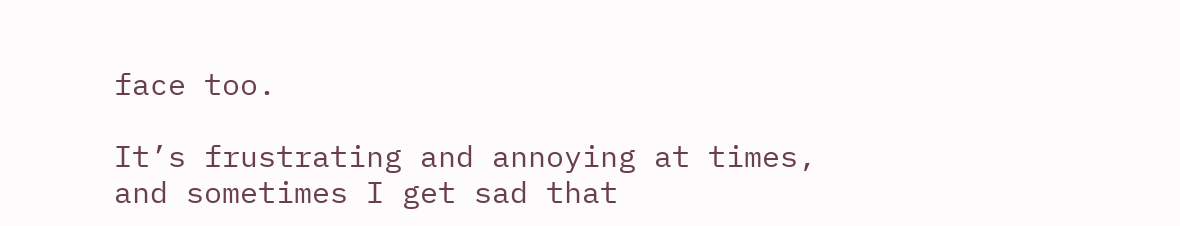face too.

It’s frustrating and annoying at times, and sometimes I get sad that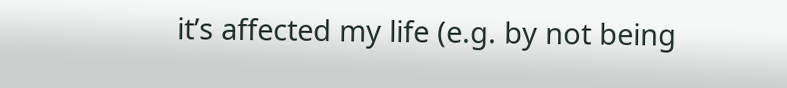it’s affected my life (e.g. by not being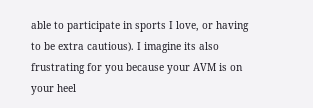able to participate in sports I love, or having to be extra cautious). I imagine its also frustrating for you because your AVM is on your heel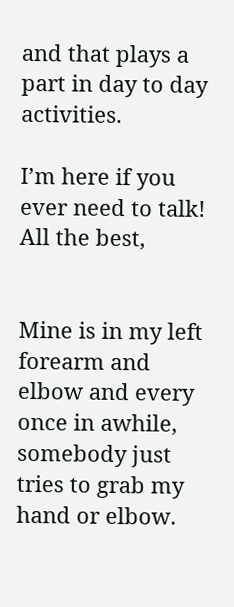and that plays a part in day to day activities.

I’m here if you ever need to talk! All the best,


Mine is in my left forearm and elbow and every once in awhile, somebody just tries to grab my hand or elbow.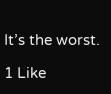It’s the worst.

1 Like